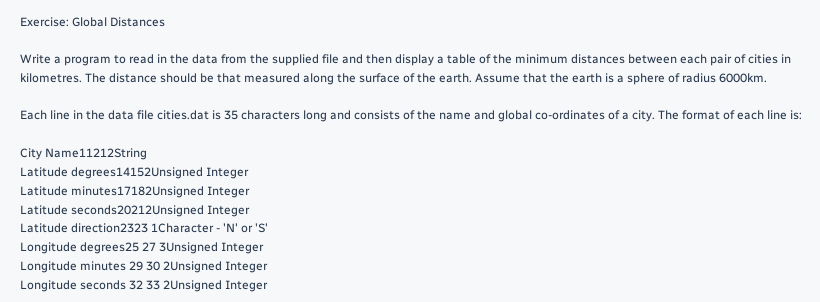Exercise: Global Distances

Write a program to read in the data from the supplied file and then display a table of the minimum distances between each pair of cities in kilometres. The distance should be that measured along the surface of the earth. Assume that the earth is a sphere of radius 6000km.

Each line in the data file cities.dat is 35 characters long and consists of the name and global co-ordinates of a city. The format of each line is:

City Name11212String
Latitude degrees14152Unsigned Integer
Latitude minutes17182Unsigned Integer
Latitude seconds20212Unsigned Integer
Latitude direction2323 1Character - 'N' or 'S'
Longitude degrees25 27 3Unsigned Integer
Longitude minutes 29 30 2Unsigned Integer
Longitude seconds 32 33 2Unsigned Integer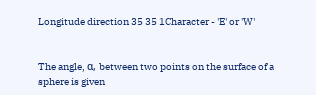Longitude direction 35 35 1Character - 'E' or 'W'


The angle, α, between two points on the surface of a sphere is given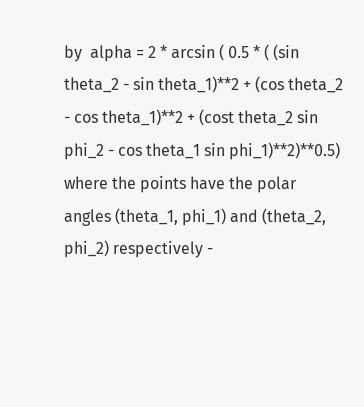by  alpha = 2 * arcsin ( 0.5 * ( (sin theta_2 - sin theta_1)**2 + (cos theta_2 - cos theta_1)**2 + (cost theta_2 sin phi_2 - cos theta_1 sin phi_1)**2)**0.5) where the points have the polar angles (theta_1, phi_1) and (theta_2, phi_2) respectively -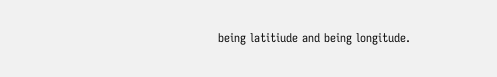being latitiude and being longitude.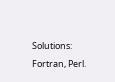Solutions: Fortran, Perl.